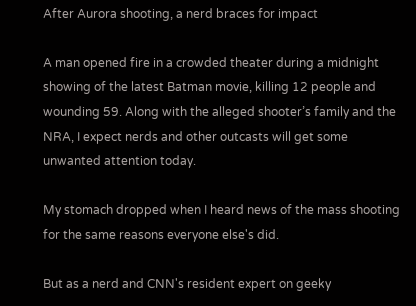After Aurora shooting, a nerd braces for impact

A man opened fire in a crowded theater during a midnight showing of the latest Batman movie, killing 12 people and wounding 59. Along with the alleged shooter’s family and the NRA, I expect nerds and other outcasts will get some unwanted attention today.

My stomach dropped when I heard news of the mass shooting for the same reasons everyone else's did.

But as a nerd and CNN's resident expert on geeky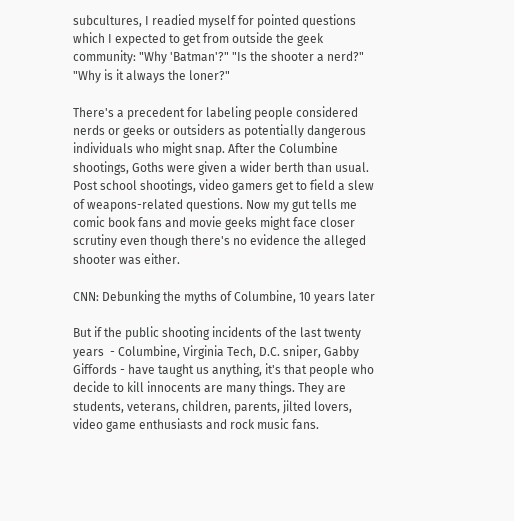subcultures, I readied myself for pointed questions which I expected to get from outside the geek community: "Why 'Batman'?" "Is the shooter a nerd?" "Why is it always the loner?"

There's a precedent for labeling people considered nerds or geeks or outsiders as potentially dangerous individuals who might snap. After the Columbine shootings, Goths were given a wider berth than usual. Post school shootings, video gamers get to field a slew of weapons-related questions. Now my gut tells me comic book fans and movie geeks might face closer scrutiny even though there's no evidence the alleged shooter was either.

CNN: Debunking the myths of Columbine, 10 years later

But if the public shooting incidents of the last twenty years  - Columbine, Virginia Tech, D.C. sniper, Gabby Giffords - have taught us anything, it's that people who decide to kill innocents are many things. They are students, veterans, children, parents, jilted lovers, video game enthusiasts and rock music fans.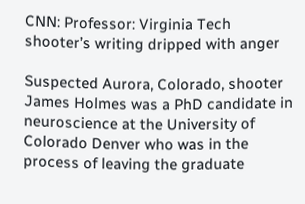CNN: Professor: Virginia Tech shooter’s writing dripped with anger

Suspected Aurora, Colorado, shooter James Holmes was a PhD candidate in neuroscience at the University of Colorado Denver who was in the process of leaving the graduate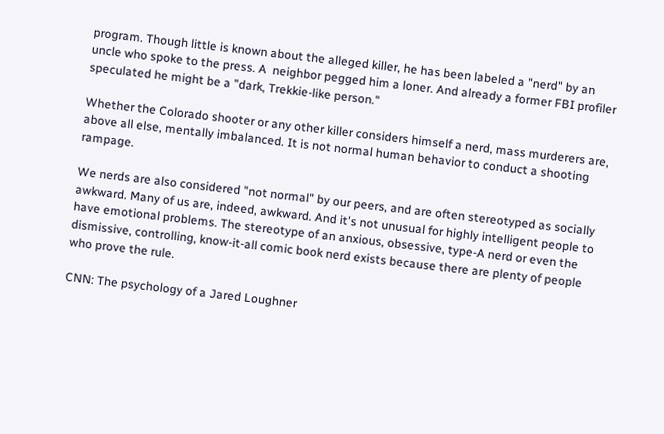program. Though little is known about the alleged killer, he has been labeled a "nerd" by an uncle who spoke to the press. A  neighbor pegged him a loner. And already a former FBI profiler speculated he might be a "dark, Trekkie-like person."

Whether the Colorado shooter or any other killer considers himself a nerd, mass murderers are, above all else, mentally imbalanced. It is not normal human behavior to conduct a shooting rampage.

We nerds are also considered "not normal" by our peers, and are often stereotyped as socially awkward. Many of us are, indeed, awkward. And it's not unusual for highly intelligent people to have emotional problems. The stereotype of an anxious, obsessive, type-A nerd or even the dismissive, controlling, know-it-all comic book nerd exists because there are plenty of people who prove the rule.

CNN: The psychology of a Jared Loughner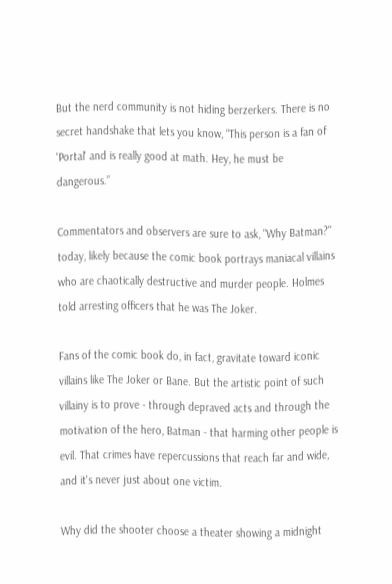But the nerd community is not hiding berzerkers. There is no secret handshake that lets you know, “This person is a fan of 'Portal' and is really good at math. Hey, he must be dangerous.”

Commentators and observers are sure to ask, "Why Batman?" today, likely because the comic book portrays maniacal villains who are chaotically destructive and murder people. Holmes told arresting officers that he was The Joker.

Fans of the comic book do, in fact, gravitate toward iconic villains like The Joker or Bane. But the artistic point of such villainy is to prove - through depraved acts and through the motivation of the hero, Batman - that harming other people is evil. That crimes have repercussions that reach far and wide, and it's never just about one victim.

Why did the shooter choose a theater showing a midnight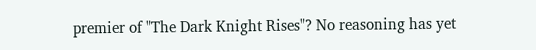premier of "The Dark Knight Rises"? No reasoning has yet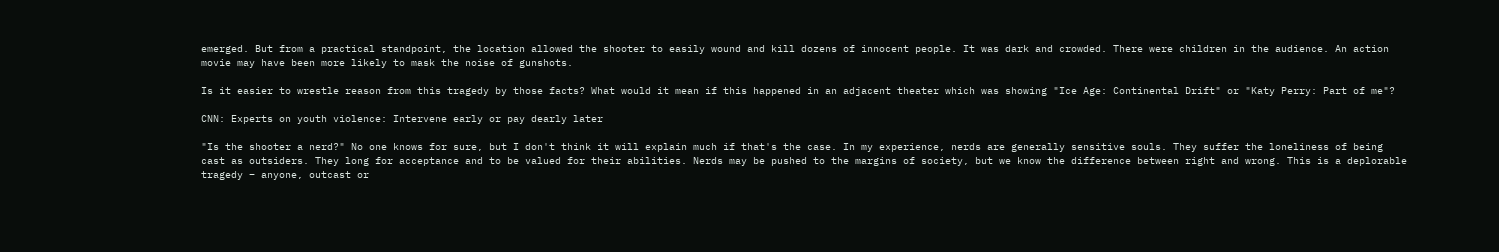emerged. But from a practical standpoint, the location allowed the shooter to easily wound and kill dozens of innocent people. It was dark and crowded. There were children in the audience. An action movie may have been more likely to mask the noise of gunshots.

Is it easier to wrestle reason from this tragedy by those facts? What would it mean if this happened in an adjacent theater which was showing "Ice Age: Continental Drift" or "Katy Perry: Part of me"?

CNN: Experts on youth violence: Intervene early or pay dearly later

"Is the shooter a nerd?" No one knows for sure, but I don't think it will explain much if that's the case. In my experience, nerds are generally sensitive souls. They suffer the loneliness of being cast as outsiders. They long for acceptance and to be valued for their abilities. Nerds may be pushed to the margins of society, but we know the difference between right and wrong. This is a deplorable tragedy – anyone, outcast or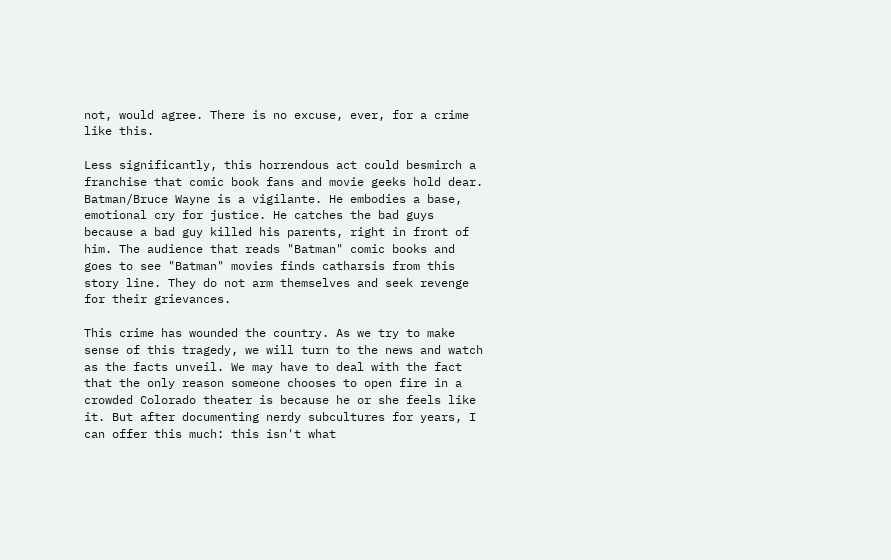not, would agree. There is no excuse, ever, for a crime like this.

Less significantly, this horrendous act could besmirch a franchise that comic book fans and movie geeks hold dear. Batman/Bruce Wayne is a vigilante. He embodies a base, emotional cry for justice. He catches the bad guys because a bad guy killed his parents, right in front of him. The audience that reads "Batman" comic books and goes to see "Batman" movies finds catharsis from this story line. They do not arm themselves and seek revenge for their grievances.

This crime has wounded the country. As we try to make sense of this tragedy, we will turn to the news and watch as the facts unveil. We may have to deal with the fact that the only reason someone chooses to open fire in a crowded Colorado theater is because he or she feels like it. But after documenting nerdy subcultures for years, I can offer this much: this isn't what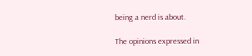being a nerd is about.

The opinions expressed in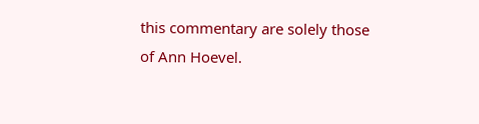this commentary are solely those of Ann Hoevel.